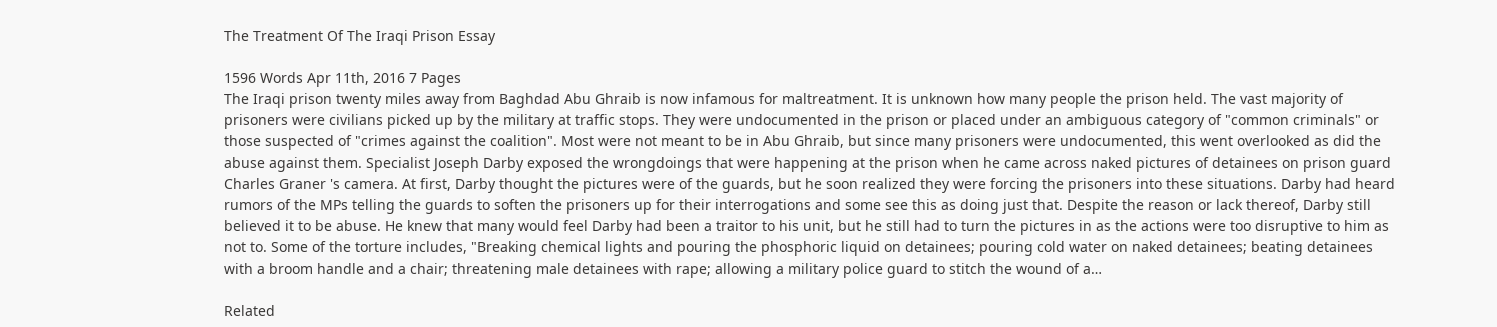The Treatment Of The Iraqi Prison Essay

1596 Words Apr 11th, 2016 7 Pages
The Iraqi prison twenty miles away from Baghdad Abu Ghraib is now infamous for maltreatment. It is unknown how many people the prison held. The vast majority of prisoners were civilians picked up by the military at traffic stops. They were undocumented in the prison or placed under an ambiguous category of "common criminals" or those suspected of "crimes against the coalition". Most were not meant to be in Abu Ghraib, but since many prisoners were undocumented, this went overlooked as did the abuse against them. Specialist Joseph Darby exposed the wrongdoings that were happening at the prison when he came across naked pictures of detainees on prison guard Charles Graner 's camera. At first, Darby thought the pictures were of the guards, but he soon realized they were forcing the prisoners into these situations. Darby had heard rumors of the MPs telling the guards to soften the prisoners up for their interrogations and some see this as doing just that. Despite the reason or lack thereof, Darby still believed it to be abuse. He knew that many would feel Darby had been a traitor to his unit, but he still had to turn the pictures in as the actions were too disruptive to him as not to. Some of the torture includes, "Breaking chemical lights and pouring the phosphoric liquid on detainees; pouring cold water on naked detainees; beating detainees with a broom handle and a chair; threatening male detainees with rape; allowing a military police guard to stitch the wound of a…

Related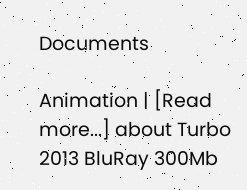Documents

Animation | [Read more...] about Turbo 2013 BluRay 300Mb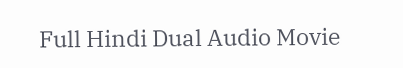Full Hindi Dual Audio Movie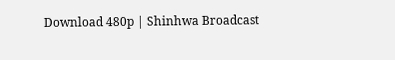Download 480p | Shinhwa Broadcast